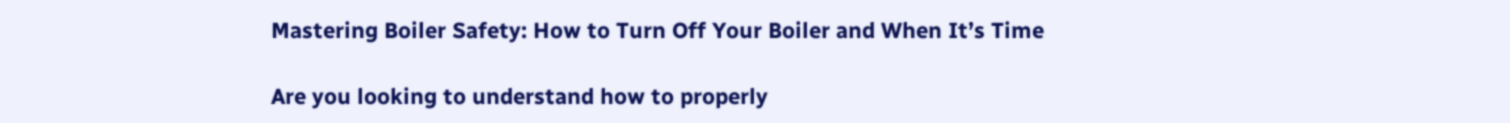Mastering Boiler Safety: How to Turn Off Your Boiler and When It’s Time

Are you looking to understand how to properly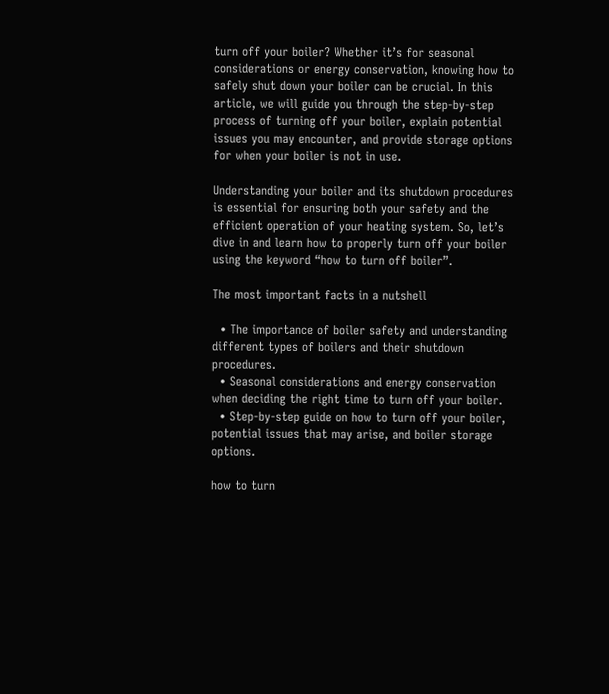turn off your boiler? Whether it’s for seasonal considerations or energy conservation, knowing how to safely shut down your boiler can be crucial. In this article, we will guide you through the step-by-step process of turning off your boiler, explain potential issues you may encounter, and provide storage options for when your boiler is not in use.

Understanding your boiler and its shutdown procedures is essential for ensuring both your safety and the efficient operation of your heating system. So, let’s dive in and learn how to properly turn off your boiler using the keyword “how to turn off boiler”.

The most important facts in a nutshell

  • The importance of boiler safety and understanding different types of boilers and their shutdown procedures.
  • Seasonal considerations and energy conservation when deciding the right time to turn off your boiler.
  • Step-by-step guide on how to turn off your boiler, potential issues that may arise, and boiler storage options.

how to turn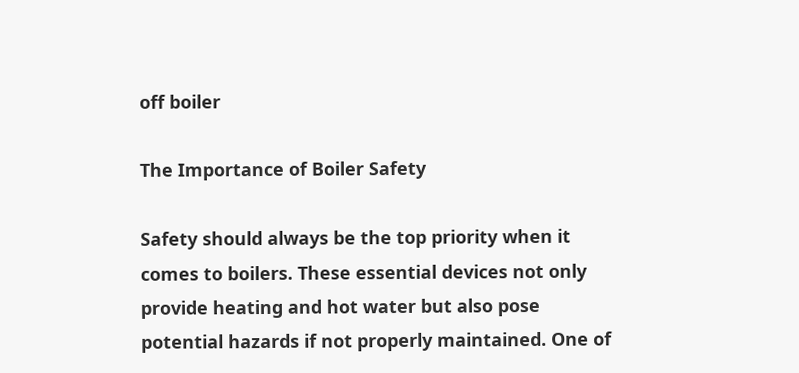off boiler

The Importance of Boiler Safety

Safety should always be the top priority when it comes to boilers. These essential devices not only provide heating and hot water but also pose potential hazards if not properly maintained. One of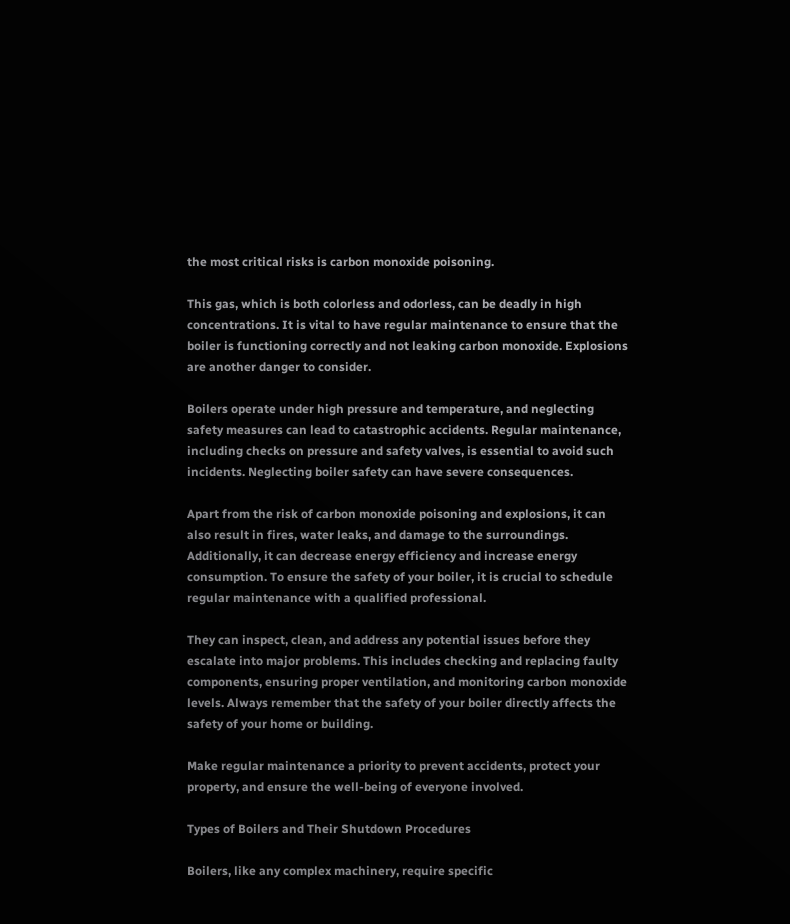the most critical risks is carbon monoxide poisoning.

This gas, which is both colorless and odorless, can be deadly in high concentrations. It is vital to have regular maintenance to ensure that the boiler is functioning correctly and not leaking carbon monoxide. Explosions are another danger to consider.

Boilers operate under high pressure and temperature, and neglecting safety measures can lead to catastrophic accidents. Regular maintenance, including checks on pressure and safety valves, is essential to avoid such incidents. Neglecting boiler safety can have severe consequences.

Apart from the risk of carbon monoxide poisoning and explosions, it can also result in fires, water leaks, and damage to the surroundings. Additionally, it can decrease energy efficiency and increase energy consumption. To ensure the safety of your boiler, it is crucial to schedule regular maintenance with a qualified professional.

They can inspect, clean, and address any potential issues before they escalate into major problems. This includes checking and replacing faulty components, ensuring proper ventilation, and monitoring carbon monoxide levels. Always remember that the safety of your boiler directly affects the safety of your home or building.

Make regular maintenance a priority to prevent accidents, protect your property, and ensure the well-being of everyone involved.

Types of Boilers and Their Shutdown Procedures

Boilers, like any complex machinery, require specific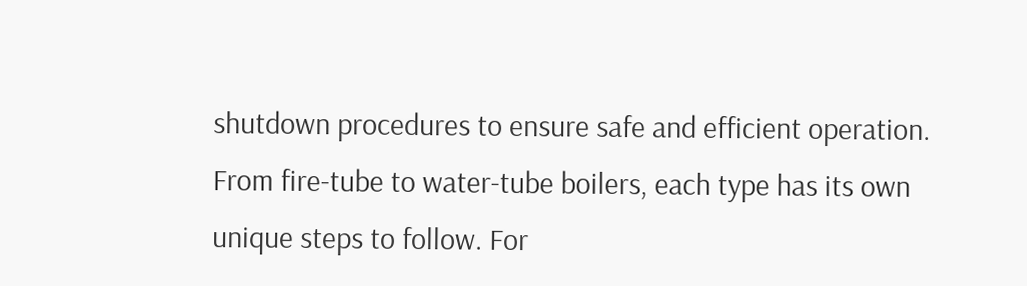shutdown procedures to ensure safe and efficient operation. From fire-tube to water-tube boilers, each type has its own unique steps to follow. For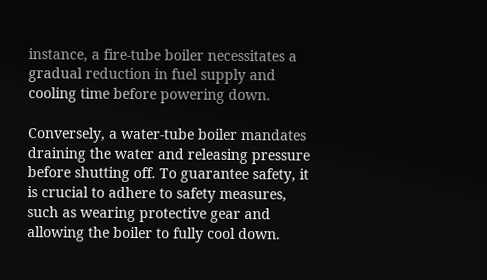instance, a fire-tube boiler necessitates a gradual reduction in fuel supply and cooling time before powering down.

Conversely, a water-tube boiler mandates draining the water and releasing pressure before shutting off. To guarantee safety, it is crucial to adhere to safety measures, such as wearing protective gear and allowing the boiler to fully cool down.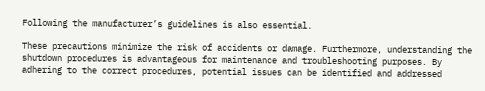Following the manufacturer’s guidelines is also essential.

These precautions minimize the risk of accidents or damage. Furthermore, understanding the shutdown procedures is advantageous for maintenance and troubleshooting purposes. By adhering to the correct procedures, potential issues can be identified and addressed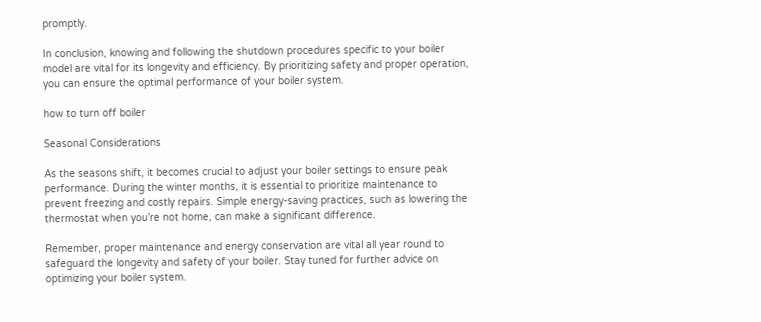promptly.

In conclusion, knowing and following the shutdown procedures specific to your boiler model are vital for its longevity and efficiency. By prioritizing safety and proper operation, you can ensure the optimal performance of your boiler system.

how to turn off boiler

Seasonal Considerations

As the seasons shift, it becomes crucial to adjust your boiler settings to ensure peak performance. During the winter months, it is essential to prioritize maintenance to prevent freezing and costly repairs. Simple energy-saving practices, such as lowering the thermostat when you’re not home, can make a significant difference.

Remember, proper maintenance and energy conservation are vital all year round to safeguard the longevity and safety of your boiler. Stay tuned for further advice on optimizing your boiler system.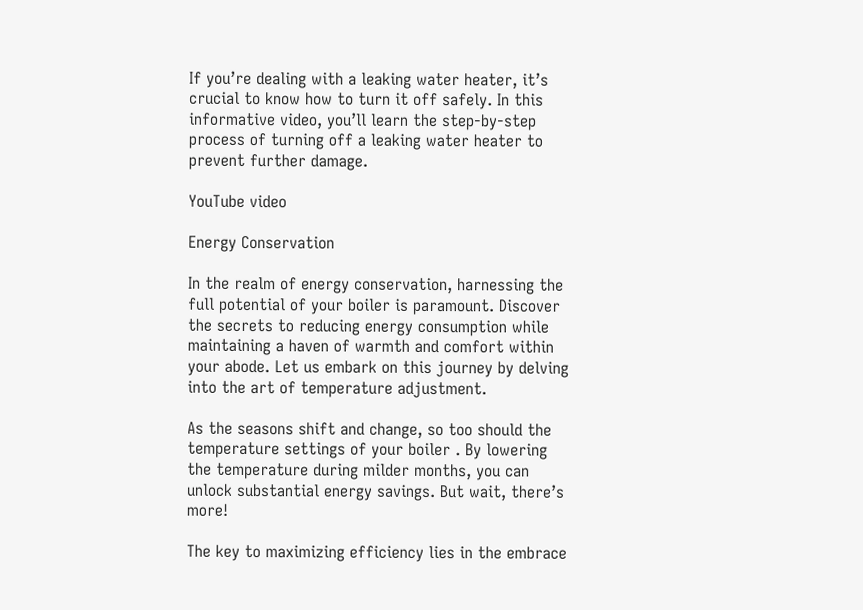If you’re dealing with a leaking water heater, it’s crucial to know how to turn it off safely. In this informative video, you’ll learn the step-by-step process of turning off a leaking water heater to prevent further damage.

YouTube video

Energy Conservation

In the realm of energy conservation, harnessing the full potential of your boiler is paramount. Discover the secrets to reducing energy consumption while maintaining a haven of warmth and comfort within your abode. Let us embark on this journey by delving into the art of temperature adjustment.

As the seasons shift and change, so too should the temperature settings of your boiler . By lowering the temperature during milder months, you can unlock substantial energy savings. But wait, there’s more!

The key to maximizing efficiency lies in the embrace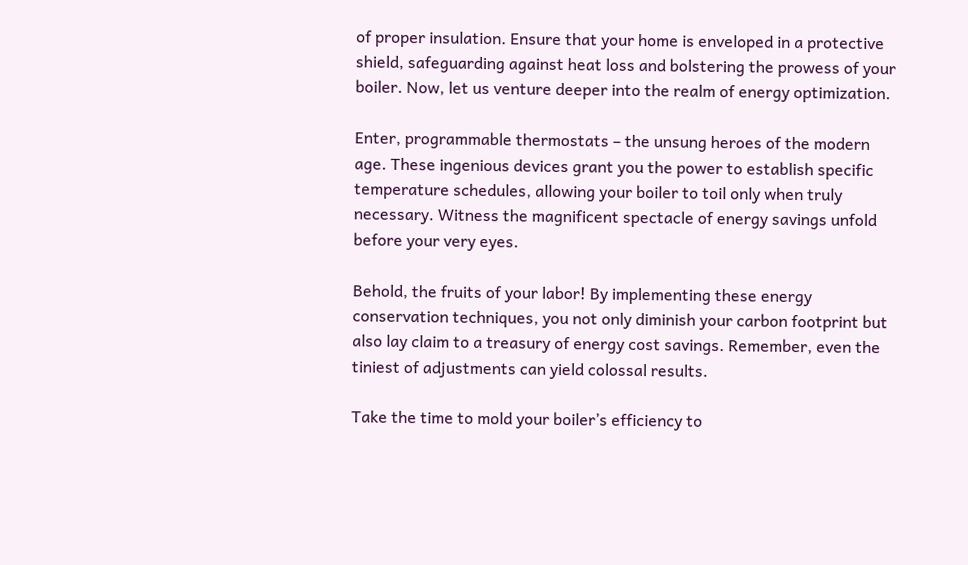of proper insulation. Ensure that your home is enveloped in a protective shield, safeguarding against heat loss and bolstering the prowess of your boiler. Now, let us venture deeper into the realm of energy optimization.

Enter, programmable thermostats – the unsung heroes of the modern age. These ingenious devices grant you the power to establish specific temperature schedules, allowing your boiler to toil only when truly necessary. Witness the magnificent spectacle of energy savings unfold before your very eyes.

Behold, the fruits of your labor! By implementing these energy conservation techniques, you not only diminish your carbon footprint but also lay claim to a treasury of energy cost savings. Remember, even the tiniest of adjustments can yield colossal results.

Take the time to mold your boiler’s efficiency to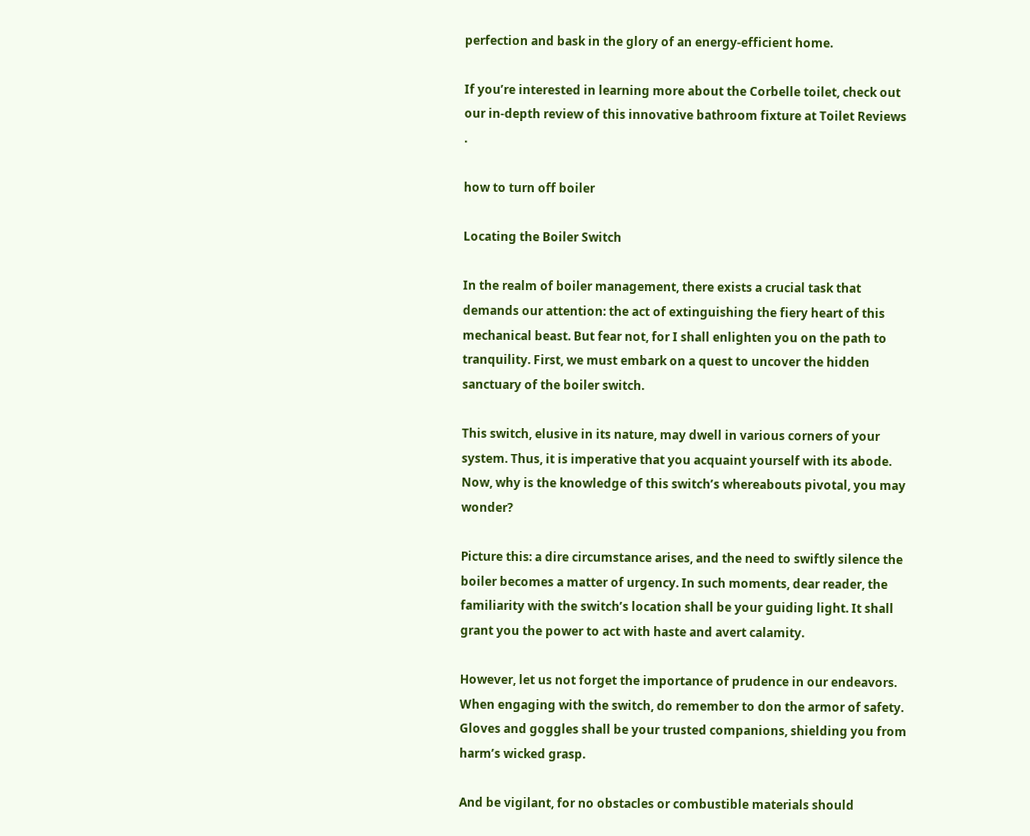perfection and bask in the glory of an energy-efficient home.

If you’re interested in learning more about the Corbelle toilet, check out our in-depth review of this innovative bathroom fixture at Toilet Reviews .

how to turn off boiler

Locating the Boiler Switch

In the realm of boiler management, there exists a crucial task that demands our attention: the act of extinguishing the fiery heart of this mechanical beast. But fear not, for I shall enlighten you on the path to tranquility. First, we must embark on a quest to uncover the hidden sanctuary of the boiler switch.

This switch, elusive in its nature, may dwell in various corners of your system. Thus, it is imperative that you acquaint yourself with its abode. Now, why is the knowledge of this switch’s whereabouts pivotal, you may wonder?

Picture this: a dire circumstance arises, and the need to swiftly silence the boiler becomes a matter of urgency. In such moments, dear reader, the familiarity with the switch’s location shall be your guiding light. It shall grant you the power to act with haste and avert calamity.

However, let us not forget the importance of prudence in our endeavors. When engaging with the switch, do remember to don the armor of safety. Gloves and goggles shall be your trusted companions, shielding you from harm’s wicked grasp.

And be vigilant, for no obstacles or combustible materials should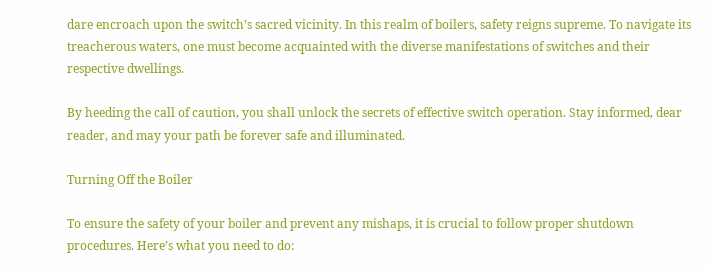dare encroach upon the switch’s sacred vicinity. In this realm of boilers, safety reigns supreme. To navigate its treacherous waters, one must become acquainted with the diverse manifestations of switches and their respective dwellings.

By heeding the call of caution, you shall unlock the secrets of effective switch operation. Stay informed, dear reader, and may your path be forever safe and illuminated.

Turning Off the Boiler

To ensure the safety of your boiler and prevent any mishaps, it is crucial to follow proper shutdown procedures. Here’s what you need to do: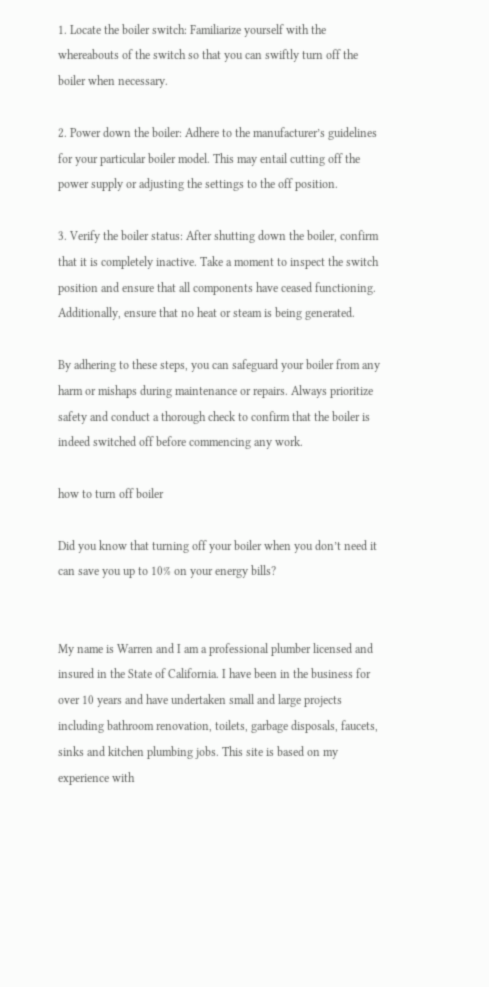1. Locate the boiler switch: Familiarize yourself with the whereabouts of the switch so that you can swiftly turn off the boiler when necessary.

2. Power down the boiler: Adhere to the manufacturer’s guidelines for your particular boiler model. This may entail cutting off the power supply or adjusting the settings to the off position.

3. Verify the boiler status: After shutting down the boiler, confirm that it is completely inactive. Take a moment to inspect the switch position and ensure that all components have ceased functioning. Additionally, ensure that no heat or steam is being generated.

By adhering to these steps, you can safeguard your boiler from any harm or mishaps during maintenance or repairs. Always prioritize safety and conduct a thorough check to confirm that the boiler is indeed switched off before commencing any work.

how to turn off boiler

Did you know that turning off your boiler when you don’t need it can save you up to 10% on your energy bills?


My name is Warren and I am a professional plumber licensed and insured in the State of California. I have been in the business for over 10 years and have undertaken small and large projects including bathroom renovation, toilets, garbage disposals, faucets, sinks and kitchen plumbing jobs. This site is based on my experience with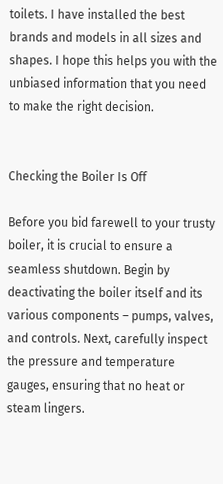toilets. I have installed the best brands and models in all sizes and shapes. I hope this helps you with the unbiased information that you need to make the right decision.


Checking the Boiler Is Off

Before you bid farewell to your trusty boiler, it is crucial to ensure a seamless shutdown. Begin by deactivating the boiler itself and its various components – pumps, valves, and controls. Next, carefully inspect the pressure and temperature gauges, ensuring that no heat or steam lingers.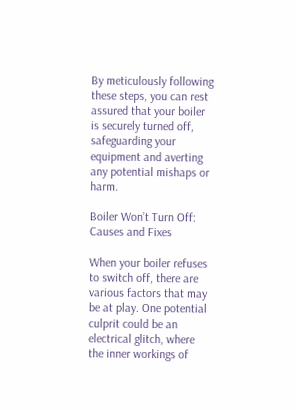By meticulously following these steps, you can rest assured that your boiler is securely turned off, safeguarding your equipment and averting any potential mishaps or harm.

Boiler Won’t Turn Off: Causes and Fixes

When your boiler refuses to switch off, there are various factors that may be at play. One potential culprit could be an electrical glitch, where the inner workings of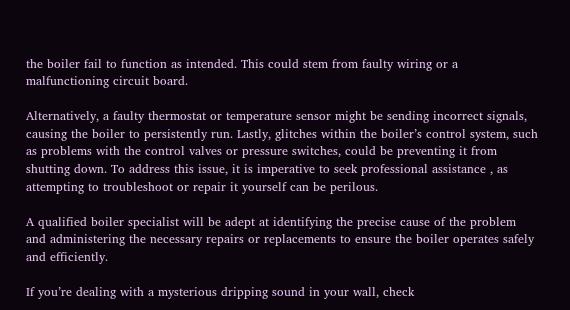the boiler fail to function as intended. This could stem from faulty wiring or a malfunctioning circuit board.

Alternatively, a faulty thermostat or temperature sensor might be sending incorrect signals, causing the boiler to persistently run. Lastly, glitches within the boiler’s control system, such as problems with the control valves or pressure switches, could be preventing it from shutting down. To address this issue, it is imperative to seek professional assistance , as attempting to troubleshoot or repair it yourself can be perilous.

A qualified boiler specialist will be adept at identifying the precise cause of the problem and administering the necessary repairs or replacements to ensure the boiler operates safely and efficiently.

If you’re dealing with a mysterious dripping sound in your wall, check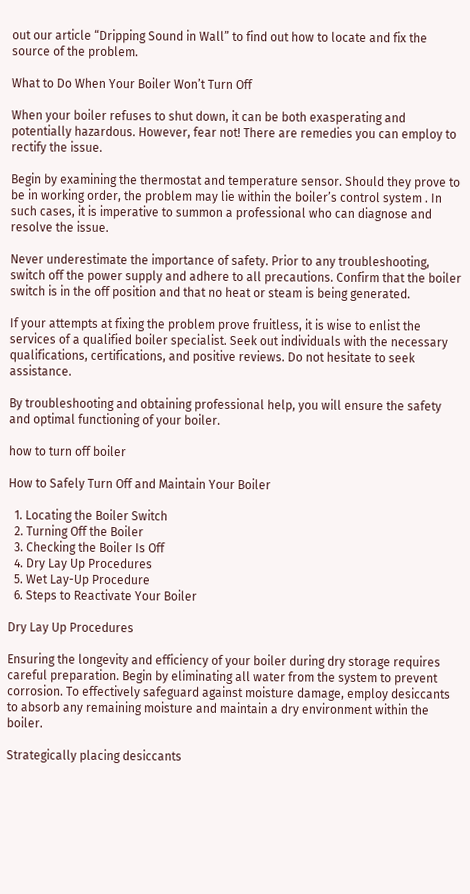out our article “Dripping Sound in Wall” to find out how to locate and fix the source of the problem.

What to Do When Your Boiler Won’t Turn Off

When your boiler refuses to shut down, it can be both exasperating and potentially hazardous. However, fear not! There are remedies you can employ to rectify the issue.

Begin by examining the thermostat and temperature sensor. Should they prove to be in working order, the problem may lie within the boiler’s control system . In such cases, it is imperative to summon a professional who can diagnose and resolve the issue.

Never underestimate the importance of safety. Prior to any troubleshooting, switch off the power supply and adhere to all precautions. Confirm that the boiler switch is in the off position and that no heat or steam is being generated.

If your attempts at fixing the problem prove fruitless, it is wise to enlist the services of a qualified boiler specialist. Seek out individuals with the necessary qualifications, certifications, and positive reviews. Do not hesitate to seek assistance.

By troubleshooting and obtaining professional help, you will ensure the safety and optimal functioning of your boiler.

how to turn off boiler

How to Safely Turn Off and Maintain Your Boiler

  1. Locating the Boiler Switch
  2. Turning Off the Boiler
  3. Checking the Boiler Is Off
  4. Dry Lay Up Procedures
  5. Wet Lay-Up Procedure
  6. Steps to Reactivate Your Boiler

Dry Lay Up Procedures

Ensuring the longevity and efficiency of your boiler during dry storage requires careful preparation. Begin by eliminating all water from the system to prevent corrosion. To effectively safeguard against moisture damage, employ desiccants to absorb any remaining moisture and maintain a dry environment within the boiler.

Strategically placing desiccants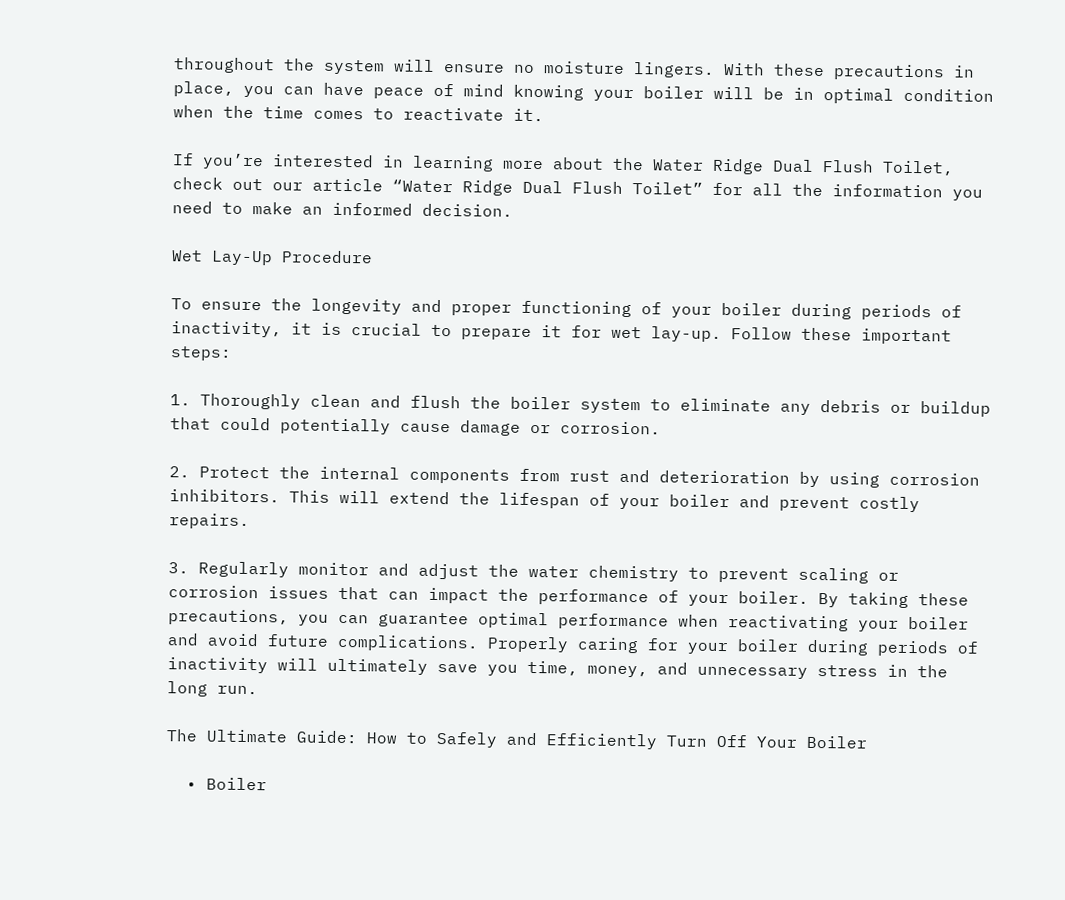throughout the system will ensure no moisture lingers. With these precautions in place, you can have peace of mind knowing your boiler will be in optimal condition when the time comes to reactivate it.

If you’re interested in learning more about the Water Ridge Dual Flush Toilet, check out our article “Water Ridge Dual Flush Toilet” for all the information you need to make an informed decision.

Wet Lay-Up Procedure

To ensure the longevity and proper functioning of your boiler during periods of inactivity, it is crucial to prepare it for wet lay-up. Follow these important steps:

1. Thoroughly clean and flush the boiler system to eliminate any debris or buildup that could potentially cause damage or corrosion.

2. Protect the internal components from rust and deterioration by using corrosion inhibitors. This will extend the lifespan of your boiler and prevent costly repairs.

3. Regularly monitor and adjust the water chemistry to prevent scaling or corrosion issues that can impact the performance of your boiler. By taking these precautions, you can guarantee optimal performance when reactivating your boiler and avoid future complications. Properly caring for your boiler during periods of inactivity will ultimately save you time, money, and unnecessary stress in the long run.

The Ultimate Guide: How to Safely and Efficiently Turn Off Your Boiler

  • Boiler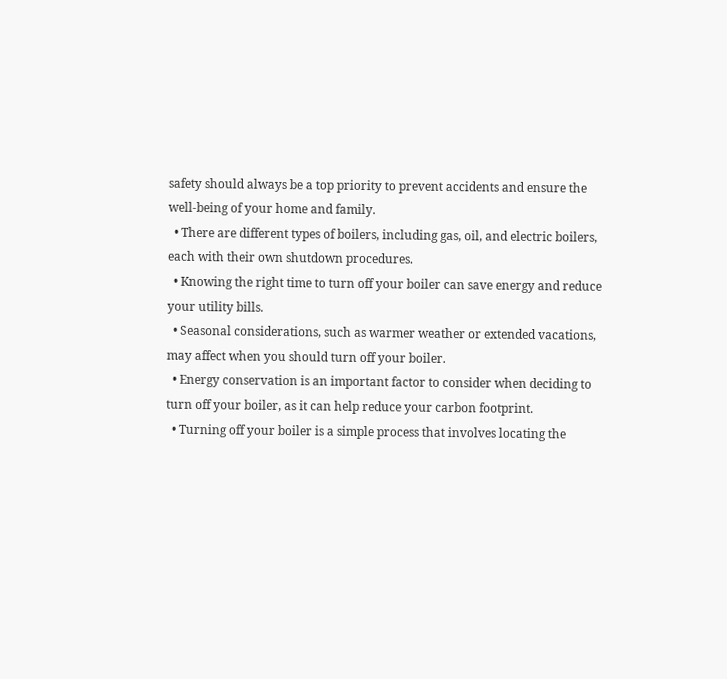safety should always be a top priority to prevent accidents and ensure the well-being of your home and family.
  • There are different types of boilers, including gas, oil, and electric boilers, each with their own shutdown procedures.
  • Knowing the right time to turn off your boiler can save energy and reduce your utility bills.
  • Seasonal considerations, such as warmer weather or extended vacations, may affect when you should turn off your boiler.
  • Energy conservation is an important factor to consider when deciding to turn off your boiler, as it can help reduce your carbon footprint.
  • Turning off your boiler is a simple process that involves locating the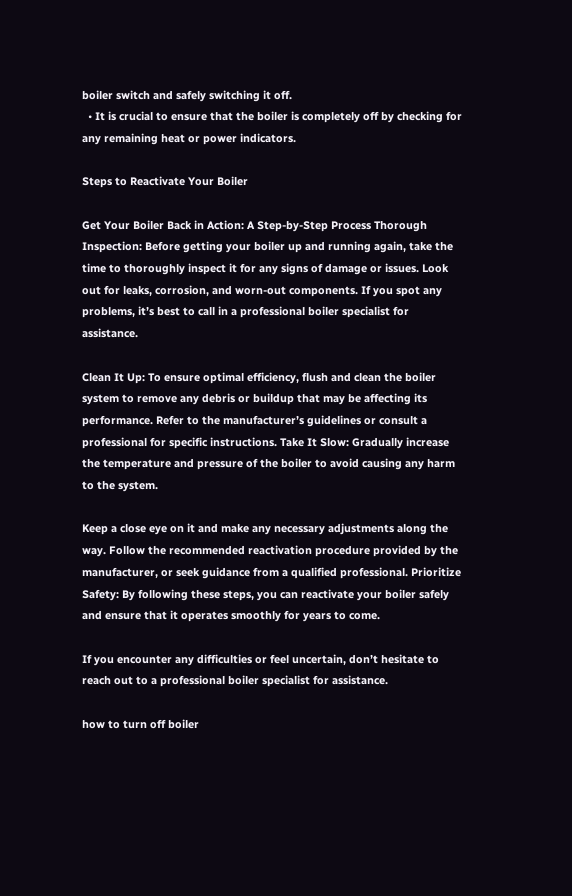boiler switch and safely switching it off.
  • It is crucial to ensure that the boiler is completely off by checking for any remaining heat or power indicators.

Steps to Reactivate Your Boiler

Get Your Boiler Back in Action: A Step-by-Step Process Thorough Inspection: Before getting your boiler up and running again, take the time to thoroughly inspect it for any signs of damage or issues. Look out for leaks, corrosion, and worn-out components. If you spot any problems, it’s best to call in a professional boiler specialist for assistance.

Clean It Up: To ensure optimal efficiency, flush and clean the boiler system to remove any debris or buildup that may be affecting its performance. Refer to the manufacturer’s guidelines or consult a professional for specific instructions. Take It Slow: Gradually increase the temperature and pressure of the boiler to avoid causing any harm to the system.

Keep a close eye on it and make any necessary adjustments along the way. Follow the recommended reactivation procedure provided by the manufacturer, or seek guidance from a qualified professional. Prioritize Safety: By following these steps, you can reactivate your boiler safely and ensure that it operates smoothly for years to come.

If you encounter any difficulties or feel uncertain, don’t hesitate to reach out to a professional boiler specialist for assistance.

how to turn off boiler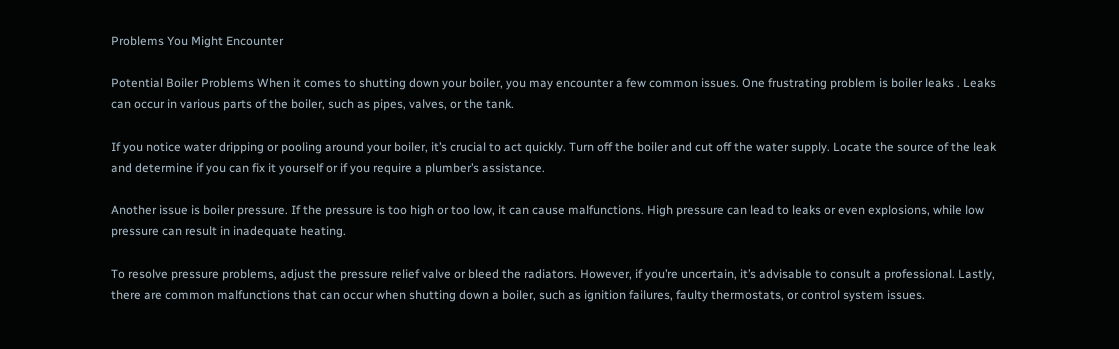Problems You Might Encounter

Potential Boiler Problems When it comes to shutting down your boiler, you may encounter a few common issues. One frustrating problem is boiler leaks . Leaks can occur in various parts of the boiler, such as pipes, valves, or the tank.

If you notice water dripping or pooling around your boiler, it’s crucial to act quickly. Turn off the boiler and cut off the water supply. Locate the source of the leak and determine if you can fix it yourself or if you require a plumber’s assistance.

Another issue is boiler pressure. If the pressure is too high or too low, it can cause malfunctions. High pressure can lead to leaks or even explosions, while low pressure can result in inadequate heating.

To resolve pressure problems, adjust the pressure relief valve or bleed the radiators. However, if you’re uncertain, it’s advisable to consult a professional. Lastly, there are common malfunctions that can occur when shutting down a boiler, such as ignition failures, faulty thermostats, or control system issues.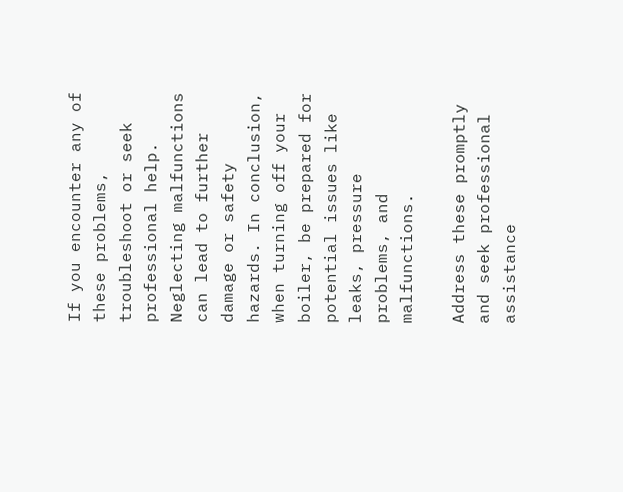If you encounter any of these problems, troubleshoot or seek professional help. Neglecting malfunctions can lead to further damage or safety hazards. In conclusion, when turning off your boiler, be prepared for potential issues like leaks, pressure problems, and malfunctions.

Address these promptly and seek professional assistance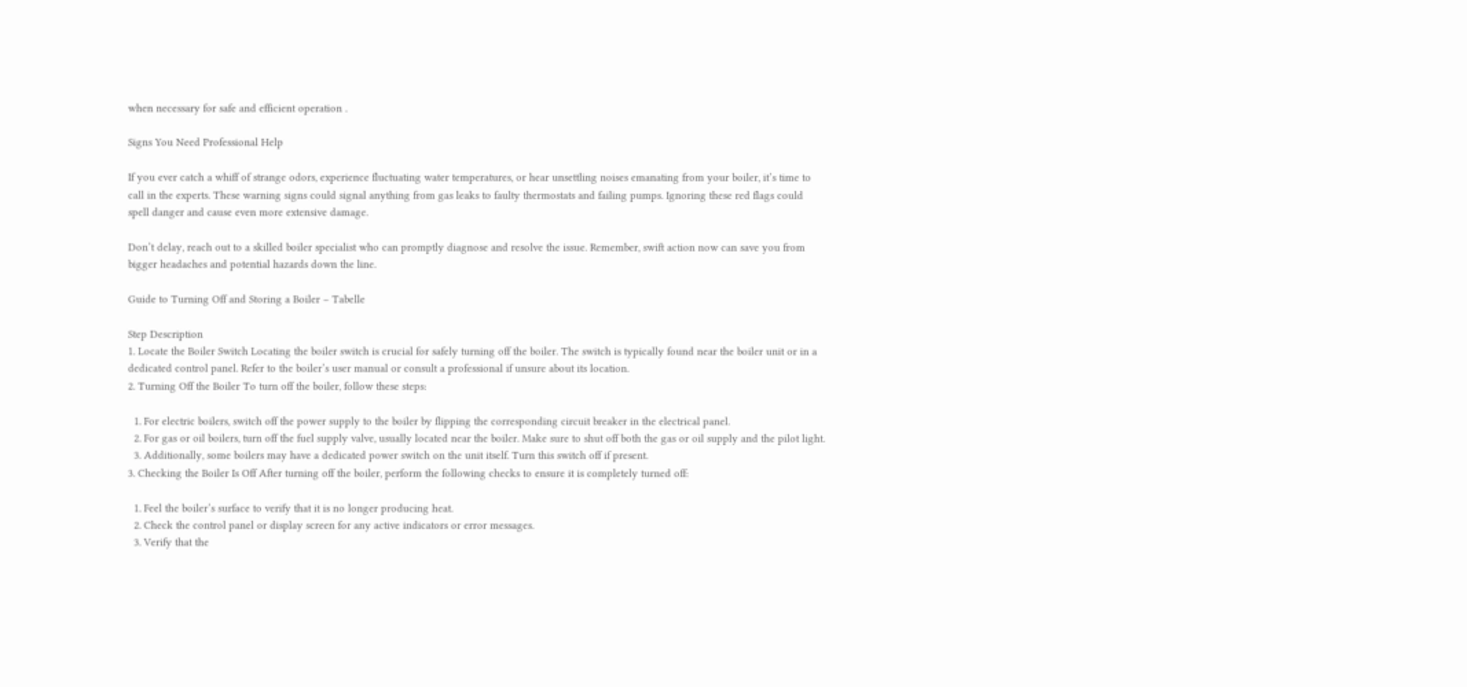when necessary for safe and efficient operation .

Signs You Need Professional Help

If you ever catch a whiff of strange odors, experience fluctuating water temperatures, or hear unsettling noises emanating from your boiler, it’s time to call in the experts. These warning signs could signal anything from gas leaks to faulty thermostats and failing pumps. Ignoring these red flags could spell danger and cause even more extensive damage.

Don’t delay, reach out to a skilled boiler specialist who can promptly diagnose and resolve the issue. Remember, swift action now can save you from bigger headaches and potential hazards down the line.

Guide to Turning Off and Storing a Boiler – Tabelle

Step Description
1. Locate the Boiler Switch Locating the boiler switch is crucial for safely turning off the boiler. The switch is typically found near the boiler unit or in a dedicated control panel. Refer to the boiler’s user manual or consult a professional if unsure about its location.
2. Turning Off the Boiler To turn off the boiler, follow these steps:

  1. For electric boilers, switch off the power supply to the boiler by flipping the corresponding circuit breaker in the electrical panel.
  2. For gas or oil boilers, turn off the fuel supply valve, usually located near the boiler. Make sure to shut off both the gas or oil supply and the pilot light.
  3. Additionally, some boilers may have a dedicated power switch on the unit itself. Turn this switch off if present.
3. Checking the Boiler Is Off After turning off the boiler, perform the following checks to ensure it is completely turned off:

  1. Feel the boiler’s surface to verify that it is no longer producing heat.
  2. Check the control panel or display screen for any active indicators or error messages.
  3. Verify that the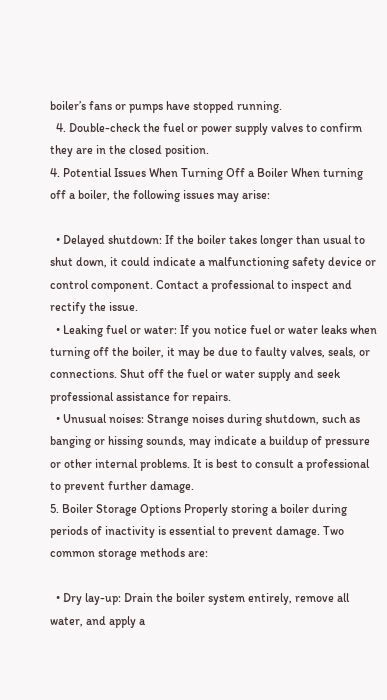boiler’s fans or pumps have stopped running.
  4. Double-check the fuel or power supply valves to confirm they are in the closed position.
4. Potential Issues When Turning Off a Boiler When turning off a boiler, the following issues may arise:

  • Delayed shutdown: If the boiler takes longer than usual to shut down, it could indicate a malfunctioning safety device or control component. Contact a professional to inspect and rectify the issue.
  • Leaking fuel or water: If you notice fuel or water leaks when turning off the boiler, it may be due to faulty valves, seals, or connections. Shut off the fuel or water supply and seek professional assistance for repairs.
  • Unusual noises: Strange noises during shutdown, such as banging or hissing sounds, may indicate a buildup of pressure or other internal problems. It is best to consult a professional to prevent further damage.
5. Boiler Storage Options Properly storing a boiler during periods of inactivity is essential to prevent damage. Two common storage methods are:

  • Dry lay-up: Drain the boiler system entirely, remove all water, and apply a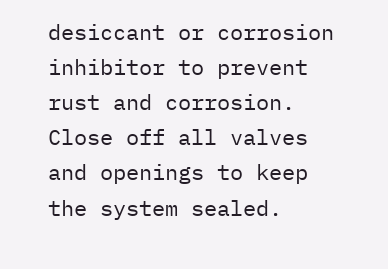desiccant or corrosion inhibitor to prevent rust and corrosion. Close off all valves and openings to keep the system sealed.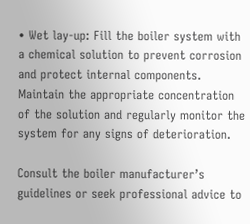• Wet lay-up: Fill the boiler system with a chemical solution to prevent corrosion and protect internal components. Maintain the appropriate concentration of the solution and regularly monitor the system for any signs of deterioration.

Consult the boiler manufacturer’s guidelines or seek professional advice to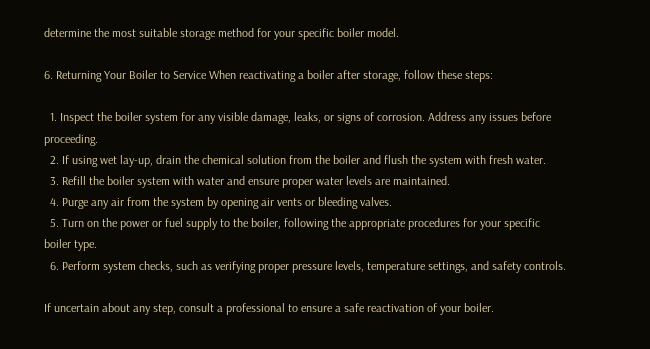determine the most suitable storage method for your specific boiler model.

6. Returning Your Boiler to Service When reactivating a boiler after storage, follow these steps:

  1. Inspect the boiler system for any visible damage, leaks, or signs of corrosion. Address any issues before proceeding.
  2. If using wet lay-up, drain the chemical solution from the boiler and flush the system with fresh water.
  3. Refill the boiler system with water and ensure proper water levels are maintained.
  4. Purge any air from the system by opening air vents or bleeding valves.
  5. Turn on the power or fuel supply to the boiler, following the appropriate procedures for your specific boiler type.
  6. Perform system checks, such as verifying proper pressure levels, temperature settings, and safety controls.

If uncertain about any step, consult a professional to ensure a safe reactivation of your boiler.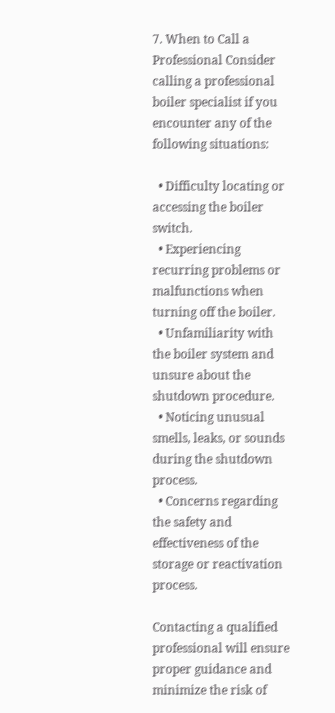7. When to Call a Professional Consider calling a professional boiler specialist if you encounter any of the following situations:

  • Difficulty locating or accessing the boiler switch.
  • Experiencing recurring problems or malfunctions when turning off the boiler.
  • Unfamiliarity with the boiler system and unsure about the shutdown procedure.
  • Noticing unusual smells, leaks, or sounds during the shutdown process.
  • Concerns regarding the safety and effectiveness of the storage or reactivation process.

Contacting a qualified professional will ensure proper guidance and minimize the risk of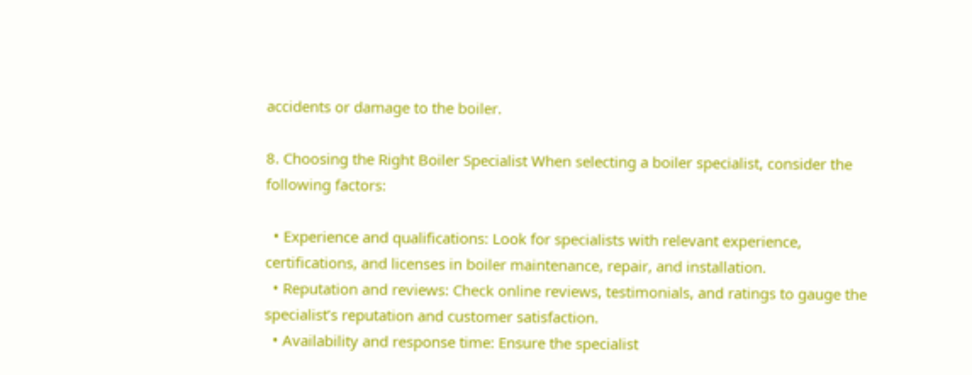accidents or damage to the boiler.

8. Choosing the Right Boiler Specialist When selecting a boiler specialist, consider the following factors:

  • Experience and qualifications: Look for specialists with relevant experience, certifications, and licenses in boiler maintenance, repair, and installation.
  • Reputation and reviews: Check online reviews, testimonials, and ratings to gauge the specialist’s reputation and customer satisfaction.
  • Availability and response time: Ensure the specialist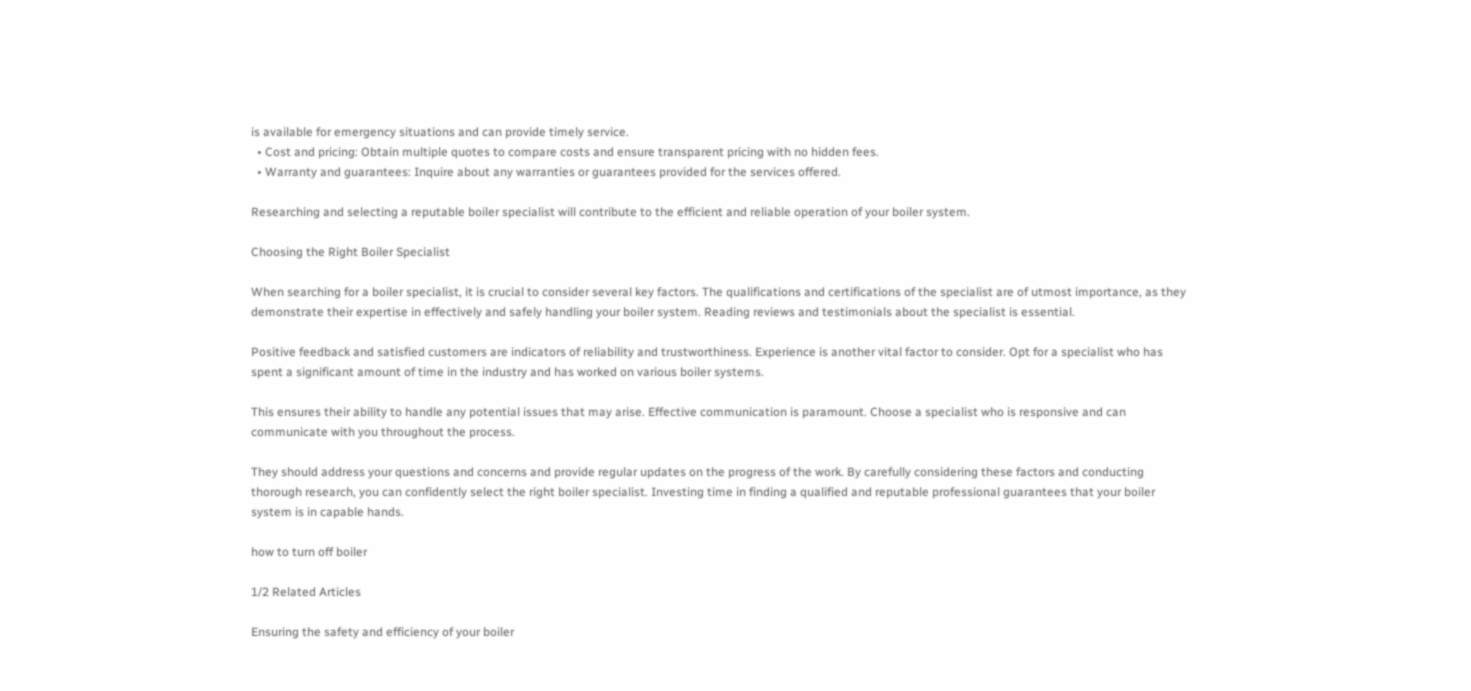is available for emergency situations and can provide timely service.
  • Cost and pricing: Obtain multiple quotes to compare costs and ensure transparent pricing with no hidden fees.
  • Warranty and guarantees: Inquire about any warranties or guarantees provided for the services offered.

Researching and selecting a reputable boiler specialist will contribute to the efficient and reliable operation of your boiler system.

Choosing the Right Boiler Specialist

When searching for a boiler specialist, it is crucial to consider several key factors. The qualifications and certifications of the specialist are of utmost importance, as they demonstrate their expertise in effectively and safely handling your boiler system. Reading reviews and testimonials about the specialist is essential.

Positive feedback and satisfied customers are indicators of reliability and trustworthiness. Experience is another vital factor to consider. Opt for a specialist who has spent a significant amount of time in the industry and has worked on various boiler systems.

This ensures their ability to handle any potential issues that may arise. Effective communication is paramount. Choose a specialist who is responsive and can communicate with you throughout the process.

They should address your questions and concerns and provide regular updates on the progress of the work. By carefully considering these factors and conducting thorough research, you can confidently select the right boiler specialist. Investing time in finding a qualified and reputable professional guarantees that your boiler system is in capable hands.

how to turn off boiler

1/2 Related Articles

Ensuring the safety and efficiency of your boiler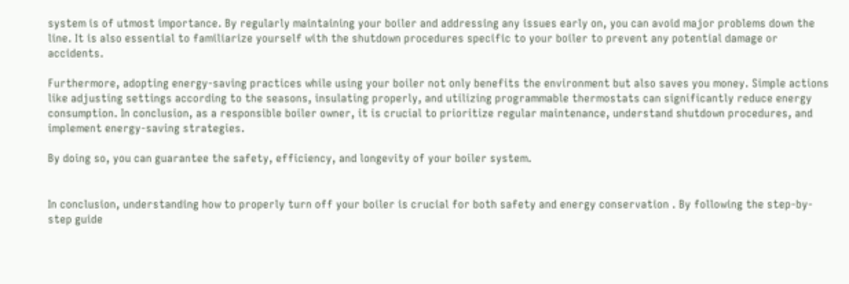system is of utmost importance. By regularly maintaining your boiler and addressing any issues early on, you can avoid major problems down the line. It is also essential to familiarize yourself with the shutdown procedures specific to your boiler to prevent any potential damage or accidents.

Furthermore, adopting energy-saving practices while using your boiler not only benefits the environment but also saves you money. Simple actions like adjusting settings according to the seasons, insulating properly, and utilizing programmable thermostats can significantly reduce energy consumption. In conclusion, as a responsible boiler owner, it is crucial to prioritize regular maintenance, understand shutdown procedures, and implement energy-saving strategies.

By doing so, you can guarantee the safety, efficiency, and longevity of your boiler system.


In conclusion, understanding how to properly turn off your boiler is crucial for both safety and energy conservation . By following the step-by-step guide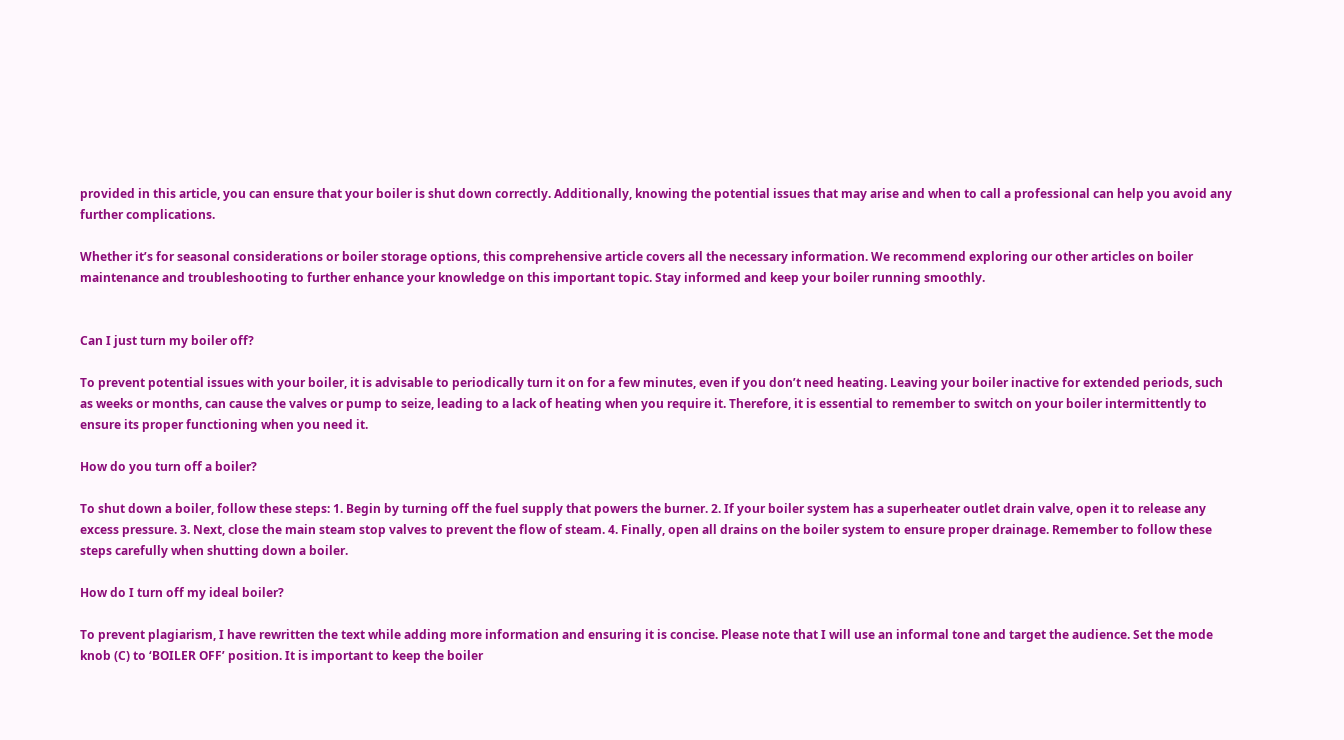provided in this article, you can ensure that your boiler is shut down correctly. Additionally, knowing the potential issues that may arise and when to call a professional can help you avoid any further complications.

Whether it’s for seasonal considerations or boiler storage options, this comprehensive article covers all the necessary information. We recommend exploring our other articles on boiler maintenance and troubleshooting to further enhance your knowledge on this important topic. Stay informed and keep your boiler running smoothly.


Can I just turn my boiler off?

To prevent potential issues with your boiler, it is advisable to periodically turn it on for a few minutes, even if you don’t need heating. Leaving your boiler inactive for extended periods, such as weeks or months, can cause the valves or pump to seize, leading to a lack of heating when you require it. Therefore, it is essential to remember to switch on your boiler intermittently to ensure its proper functioning when you need it.

How do you turn off a boiler?

To shut down a boiler, follow these steps: 1. Begin by turning off the fuel supply that powers the burner. 2. If your boiler system has a superheater outlet drain valve, open it to release any excess pressure. 3. Next, close the main steam stop valves to prevent the flow of steam. 4. Finally, open all drains on the boiler system to ensure proper drainage. Remember to follow these steps carefully when shutting down a boiler.

How do I turn off my ideal boiler?

To prevent plagiarism, I have rewritten the text while adding more information and ensuring it is concise. Please note that I will use an informal tone and target the audience. Set the mode knob (C) to ‘BOILER OFF’ position. It is important to keep the boiler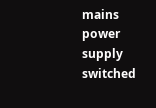mains power supply switched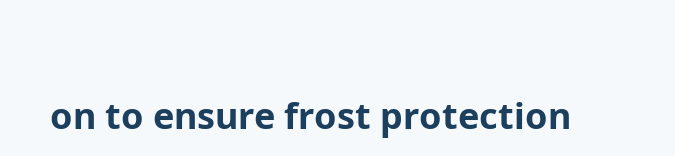on to ensure frost protection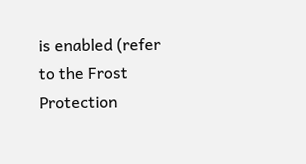is enabled (refer to the Frost Protection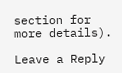section for more details).

Leave a Reply